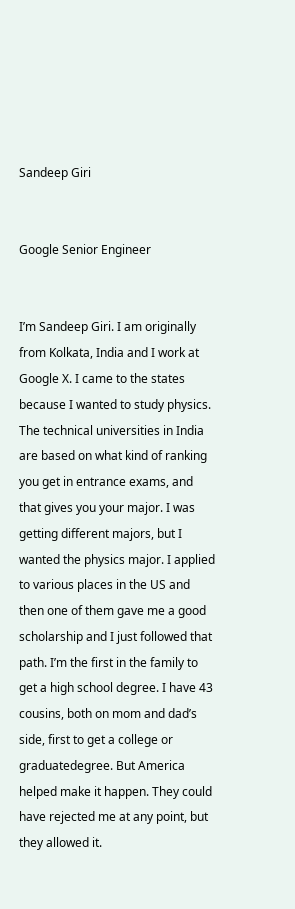Sandeep Giri


Google Senior Engineer


I’m Sandeep Giri. I am originally from Kolkata, India and I work at Google X. I came to the states because I wanted to study physics. The technical universities in India are based on what kind of ranking you get in entrance exams, and that gives you your major. I was getting different majors, but I wanted the physics major. I applied to various places in the US and then one of them gave me a good scholarship and I just followed that path. I’m the first in the family to get a high school degree. I have 43 cousins, both on mom and dad’s side, first to get a college or graduatedegree. But America helped make it happen. They could have rejected me at any point, but they allowed it.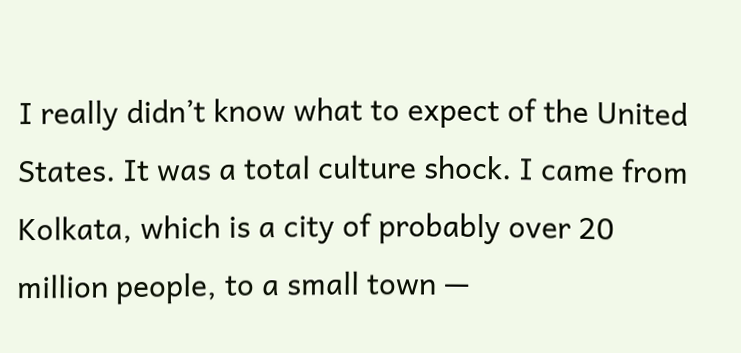I really didn’t know what to expect of the United States. It was a total culture shock. I came from Kolkata, which is a city of probably over 20 million people, to a small town —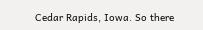Cedar Rapids, Iowa. So there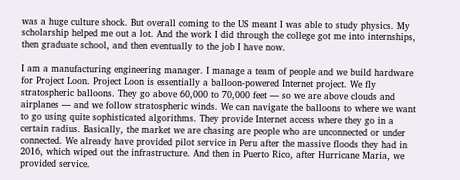was a huge culture shock. But overall coming to the US meant I was able to study physics. My scholarship helped me out a lot. And the work I did through the college got me into internships, then graduate school, and then eventually to the job I have now.

I am a manufacturing engineering manager. I manage a team of people and we build hardware for Project Loon. Project Loon is essentially a balloon-powered Internet project. We fly stratospheric balloons. They go above 60,000 to 70,000 feet — so we are above clouds and airplanes — and we follow stratospheric winds. We can navigate the balloons to where we want to go using quite sophisticated algorithms. They provide Internet access where they go in a certain radius. Basically, the market we are chasing are people who are unconnected or under connected. We already have provided pilot service in Peru after the massive floods they had in 2016, which wiped out the infrastructure. And then in Puerto Rico, after Hurricane Maria, we provided service.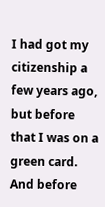I had got my citizenship a few years ago, but before that I was on a green card. And before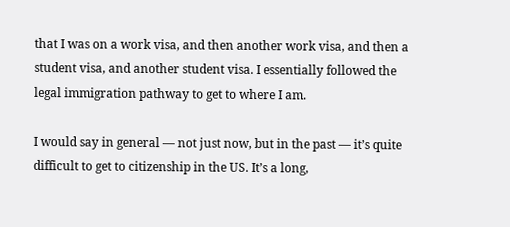that I was on a work visa, and then another work visa, and then a student visa, and another student visa. I essentially followed the legal immigration pathway to get to where I am.

I would say in general — not just now, but in the past — it’s quite difficult to get to citizenship in the US. It’s a long,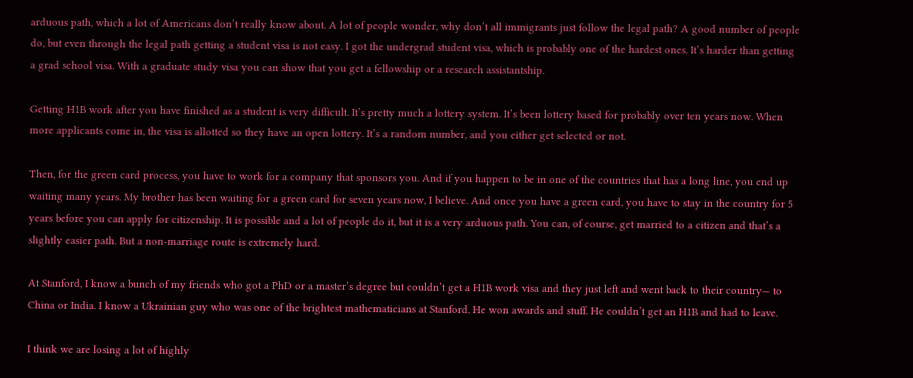arduous path, which a lot of Americans don’t really know about. A lot of people wonder, why don’t all immigrants just follow the legal path? A good number of people do, but even through the legal path getting a student visa is not easy. I got the undergrad student visa, which is probably one of the hardest ones. It’s harder than getting a grad school visa. With a graduate study visa you can show that you get a fellowship or a research assistantship.

Getting H1B work after you have finished as a student is very difficult. It’s pretty much a lottery system. It’s been lottery based for probably over ten years now. When more applicants come in, the visa is allotted so they have an open lottery. It’s a random number, and you either get selected or not.

Then, for the green card process, you have to work for a company that sponsors you. And if you happen to be in one of the countries that has a long line, you end up waiting many years. My brother has been waiting for a green card for seven years now, I believe. And once you have a green card, you have to stay in the country for 5 years before you can apply for citizenship. It is possible and a lot of people do it, but it is a very arduous path. You can, of course, get married to a citizen and that’s a slightly easier path. But a non-marriage route is extremely hard.

At Stanford, I know a bunch of my friends who got a PhD or a master’s degree but couldn’t get a H1B work visa and they just left and went back to their country— to China or India. I know a Ukrainian guy who was one of the brightest mathematicians at Stanford. He won awards and stuff. He couldn’t get an H1B and had to leave.

I think we are losing a lot of highly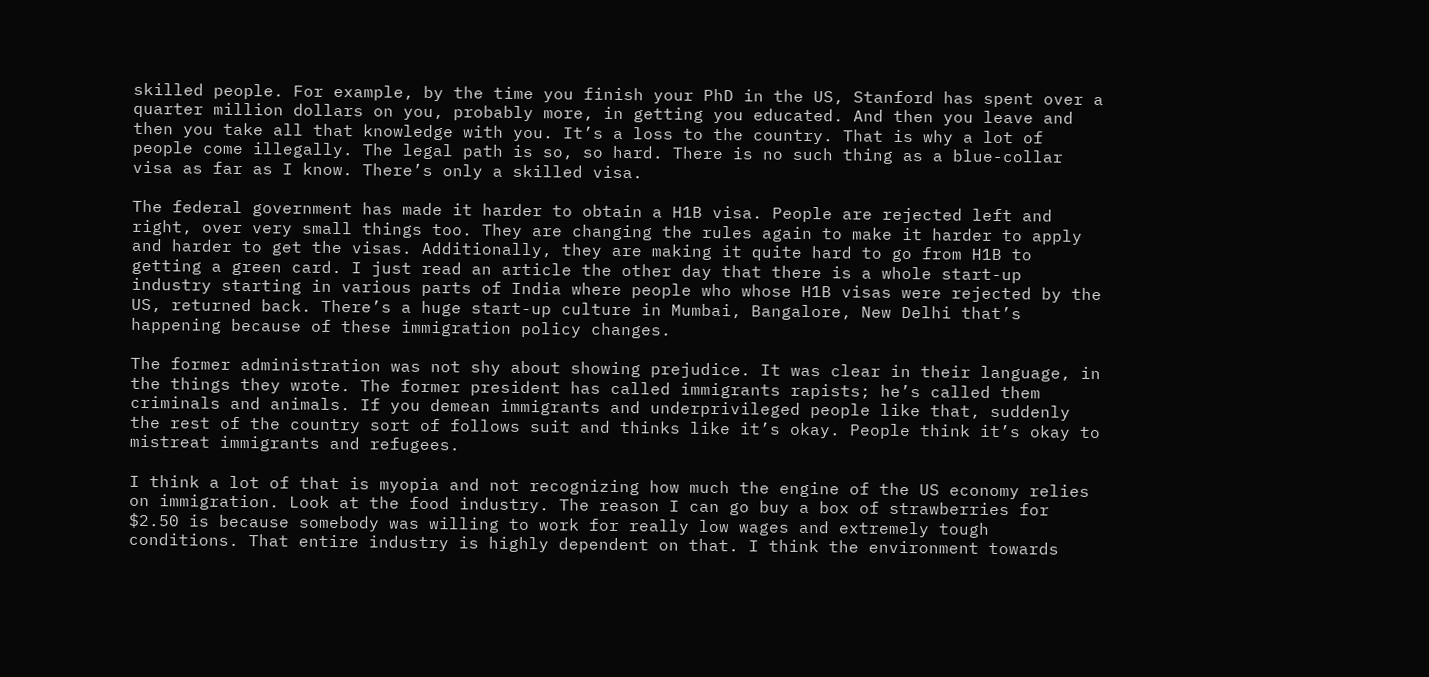skilled people. For example, by the time you finish your PhD in the US, Stanford has spent over a quarter million dollars on you, probably more, in getting you educated. And then you leave and then you take all that knowledge with you. It’s a loss to the country. That is why a lot of people come illegally. The legal path is so, so hard. There is no such thing as a blue-collar visa as far as I know. There’s only a skilled visa.

The federal government has made it harder to obtain a H1B visa. People are rejected left and right, over very small things too. They are changing the rules again to make it harder to apply and harder to get the visas. Additionally, they are making it quite hard to go from H1B to getting a green card. I just read an article the other day that there is a whole start-up industry starting in various parts of India where people who whose H1B visas were rejected by the US, returned back. There’s a huge start-up culture in Mumbai, Bangalore, New Delhi that’s happening because of these immigration policy changes.

The former administration was not shy about showing prejudice. It was clear in their language, in the things they wrote. The former president has called immigrants rapists; he’s called them criminals and animals. If you demean immigrants and underprivileged people like that, suddenly the rest of the country sort of follows suit and thinks like it’s okay. People think it’s okay to mistreat immigrants and refugees.

I think a lot of that is myopia and not recognizing how much the engine of the US economy relies on immigration. Look at the food industry. The reason I can go buy a box of strawberries for $2.50 is because somebody was willing to work for really low wages and extremely tough conditions. That entire industry is highly dependent on that. I think the environment towards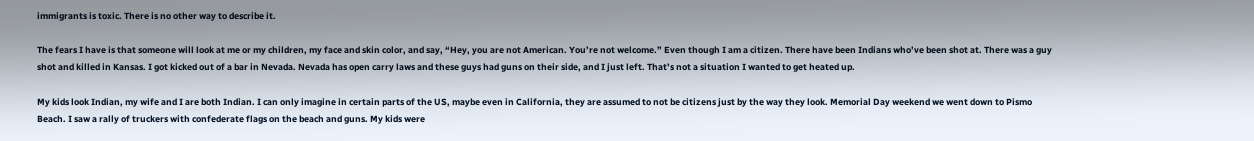immigrants is toxic. There is no other way to describe it.

The fears I have is that someone will look at me or my children, my face and skin color, and say, “Hey, you are not American. You’re not welcome.” Even though I am a citizen. There have been Indians who’ve been shot at. There was a guy shot and killed in Kansas. I got kicked out of a bar in Nevada. Nevada has open carry laws and these guys had guns on their side, and I just left. That’s not a situation I wanted to get heated up.

My kids look Indian, my wife and I are both Indian. I can only imagine in certain parts of the US, maybe even in California, they are assumed to not be citizens just by the way they look. Memorial Day weekend we went down to Pismo Beach. I saw a rally of truckers with confederate flags on the beach and guns. My kids were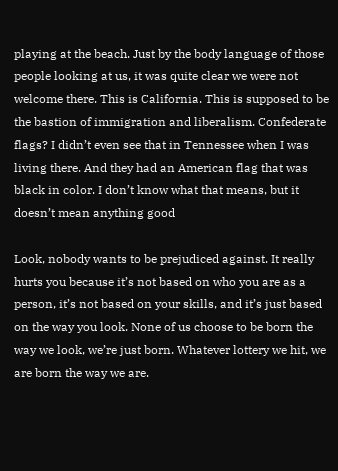playing at the beach. Just by the body language of those people looking at us, it was quite clear we were not welcome there. This is California. This is supposed to be the bastion of immigration and liberalism. Confederate flags? I didn’t even see that in Tennessee when I was living there. And they had an American flag that was black in color. I don’t know what that means, but it doesn’t mean anything good

Look, nobody wants to be prejudiced against. It really hurts you because it’s not based on who you are as a person, it’s not based on your skills, and it’s just based on the way you look. None of us choose to be born the way we look, we’re just born. Whatever lottery we hit, we are born the way we are.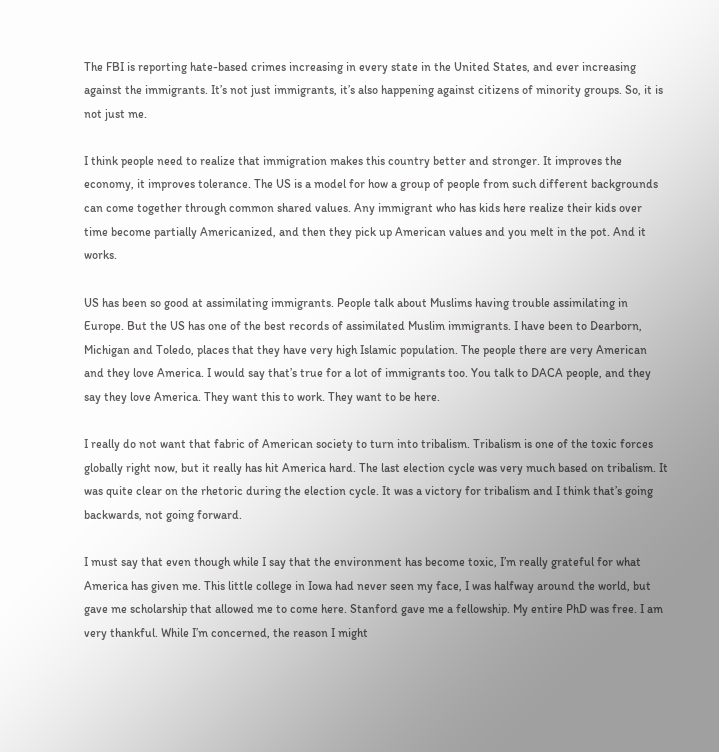The FBI is reporting hate-based crimes increasing in every state in the United States, and ever increasing against the immigrants. It’s not just immigrants, it’s also happening against citizens of minority groups. So, it is not just me.

I think people need to realize that immigration makes this country better and stronger. It improves the economy, it improves tolerance. The US is a model for how a group of people from such different backgrounds can come together through common shared values. Any immigrant who has kids here realize their kids over time become partially Americanized, and then they pick up American values and you melt in the pot. And it works.

US has been so good at assimilating immigrants. People talk about Muslims having trouble assimilating in Europe. But the US has one of the best records of assimilated Muslim immigrants. I have been to Dearborn, Michigan and Toledo, places that they have very high Islamic population. The people there are very American and they love America. I would say that’s true for a lot of immigrants too. You talk to DACA people, and they say they love America. They want this to work. They want to be here.

I really do not want that fabric of American society to turn into tribalism. Tribalism is one of the toxic forces globally right now, but it really has hit America hard. The last election cycle was very much based on tribalism. It was quite clear on the rhetoric during the election cycle. It was a victory for tribalism and I think that’s going backwards, not going forward.

I must say that even though while I say that the environment has become toxic, I’m really grateful for what America has given me. This little college in Iowa had never seen my face, I was halfway around the world, but gave me scholarship that allowed me to come here. Stanford gave me a fellowship. My entire PhD was free. I am very thankful. While I’m concerned, the reason I might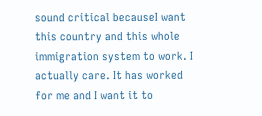sound critical becauseI want this country and this whole immigration system to work. I actually care. It has worked for me and I want it to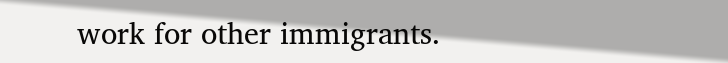work for other immigrants.